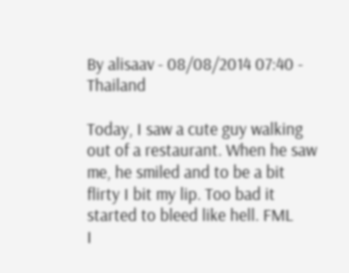By alisaav - 08/08/2014 07:40 - Thailand

Today, I saw a cute guy walking out of a restaurant. When he saw me, he smiled and to be a bit flirty I bit my lip. Too bad it started to bleed like hell. FML
I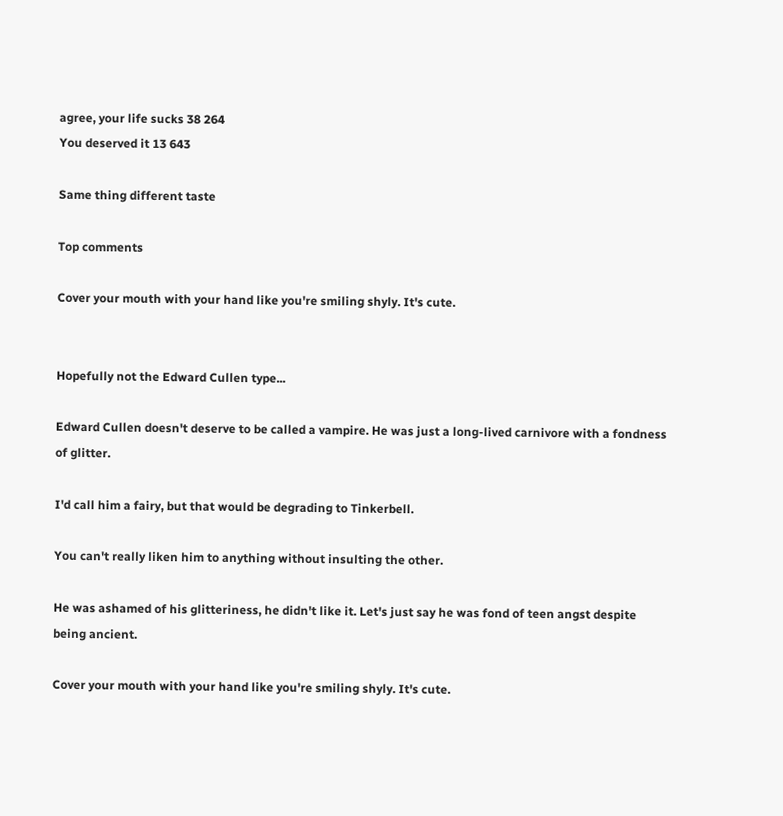agree, your life sucks 38 264
You deserved it 13 643

Same thing different taste

Top comments

Cover your mouth with your hand like you're smiling shyly. It's cute.


Hopefully not the Edward Cullen type...

Edward Cullen doesn't deserve to be called a vampire. He was just a long-lived carnivore with a fondness of glitter.

I'd call him a fairy, but that would be degrading to Tinkerbell.

You can't really liken him to anything without insulting the other.

He was ashamed of his glitteriness, he didn't like it. Let's just say he was fond of teen angst despite being ancient.

Cover your mouth with your hand like you're smiling shyly. It's cute.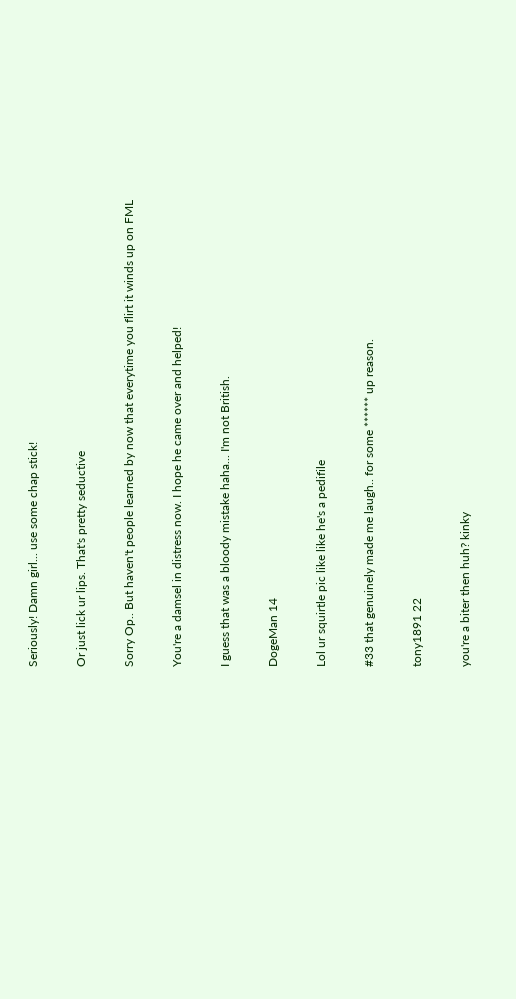Seriously! Damn girl... use some chap stick!

Or just lick ur lips. That's pretty seductive

Sorry Op.. But haven't people learned by now that everytime you flirt it winds up on FML

You're a damsel in distress now. I hope he came over and helped!

I guess that was a bloody mistake haha... I'm not British.

DogeMan 14

Lol ur squirtle pic like like he's a pedifile

#33 that genuinely made me laugh.. for some ****** up reason.

tony1891 22

you're a biter then huh? kinky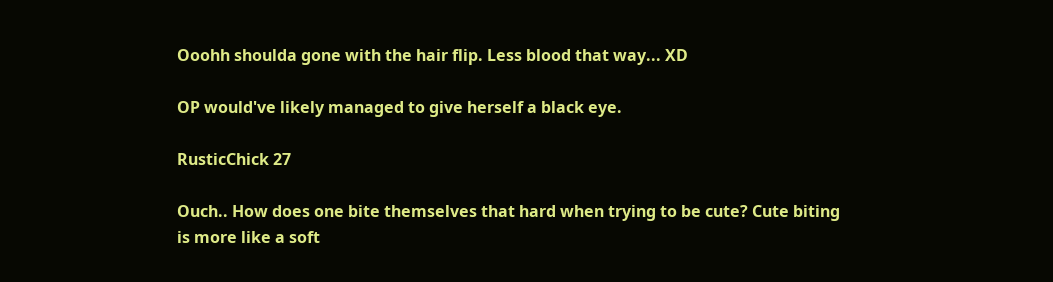Ooohh shoulda gone with the hair flip. Less blood that way... XD

OP would've likely managed to give herself a black eye.

RusticChick 27

Ouch.. How does one bite themselves that hard when trying to be cute? Cute biting is more like a soft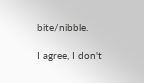bite/nibble.

I agree, I don't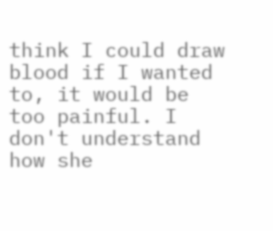think I could draw blood if I wanted to, it would be too painful. I don't understand how she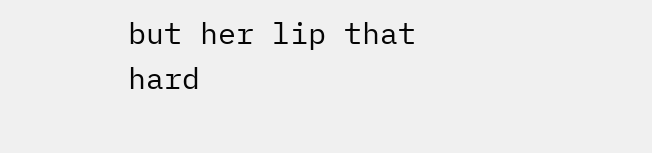but her lip that hard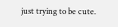just trying to be cute.